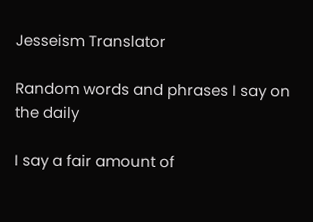Jesseism Translator

Random words and phrases I say on the daily

I say a fair amount of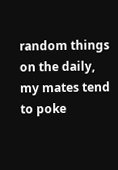random things on the daily, my mates tend to poke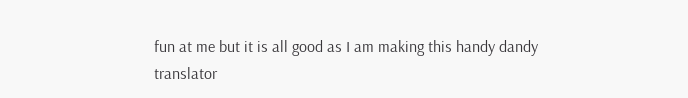fun at me but it is all good as I am making this handy dandy translator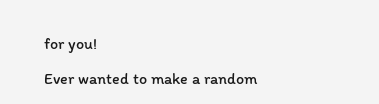for you!

Ever wanted to make a random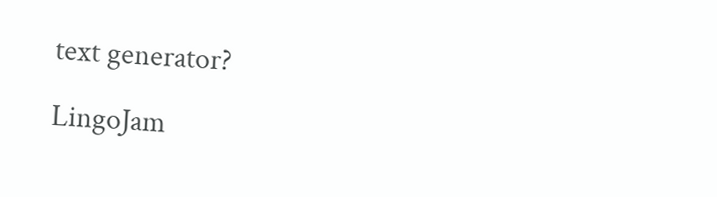text generator?

LingoJam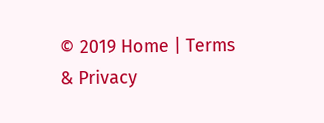© 2019 Home | Terms & Privacy